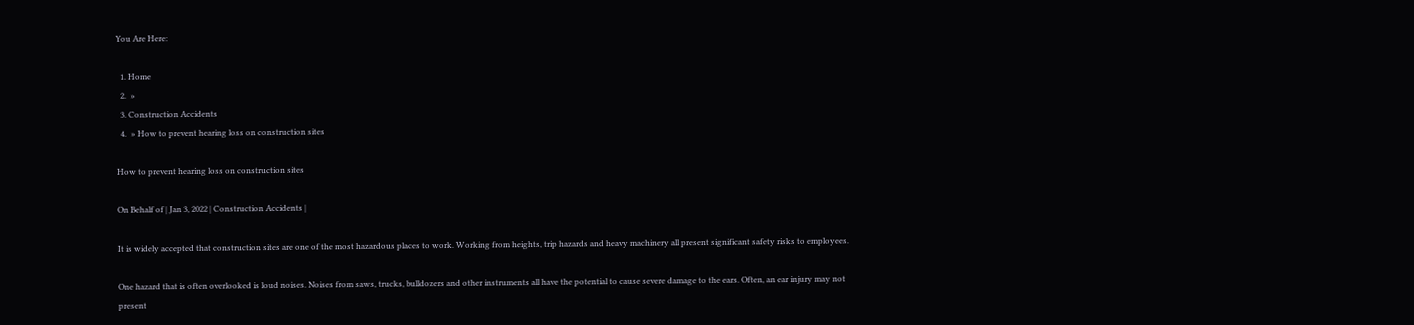You Are Here:

  1. Home
  2.  »
  3. Construction Accidents
  4.  » How to prevent hearing loss on construction sites

How to prevent hearing loss on construction sites

On Behalf of | Jan 3, 2022 | Construction Accidents |

It is widely accepted that construction sites are one of the most hazardous places to work. Working from heights, trip hazards and heavy machinery all present significant safety risks to employees.

One hazard that is often overlooked is loud noises. Noises from saws, trucks, bulldozers and other instruments all have the potential to cause severe damage to the ears. Often, an ear injury may not present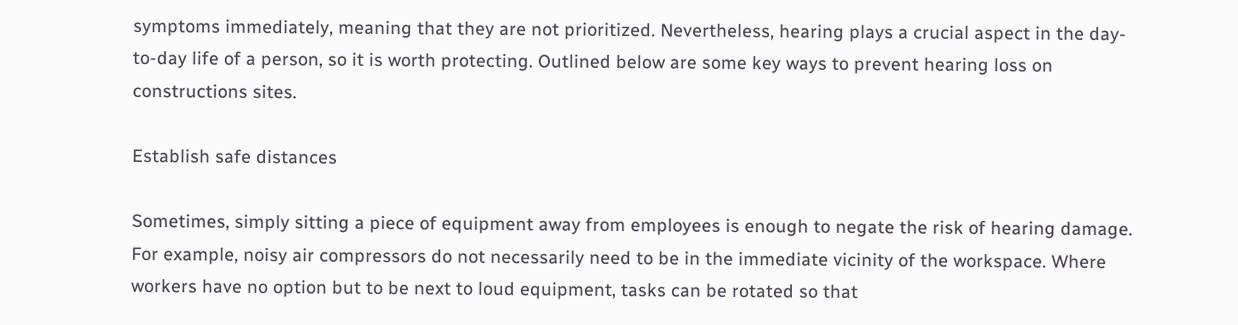symptoms immediately, meaning that they are not prioritized. Nevertheless, hearing plays a crucial aspect in the day-to-day life of a person, so it is worth protecting. Outlined below are some key ways to prevent hearing loss on constructions sites.

Establish safe distances

Sometimes, simply sitting a piece of equipment away from employees is enough to negate the risk of hearing damage. For example, noisy air compressors do not necessarily need to be in the immediate vicinity of the workspace. Where workers have no option but to be next to loud equipment, tasks can be rotated so that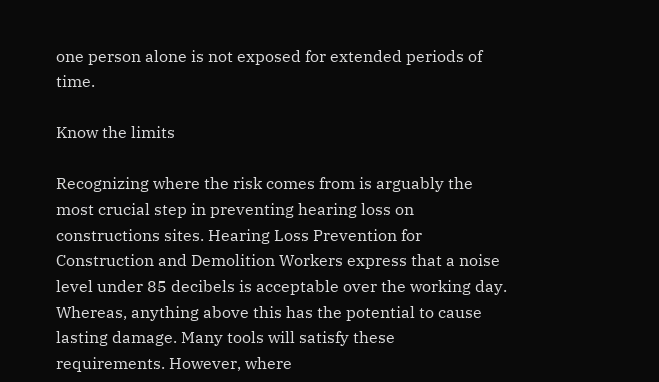one person alone is not exposed for extended periods of time.

Know the limits

Recognizing where the risk comes from is arguably the most crucial step in preventing hearing loss on constructions sites. Hearing Loss Prevention for Construction and Demolition Workers express that a noise level under 85 decibels is acceptable over the working day. Whereas, anything above this has the potential to cause lasting damage. Many tools will satisfy these requirements. However, where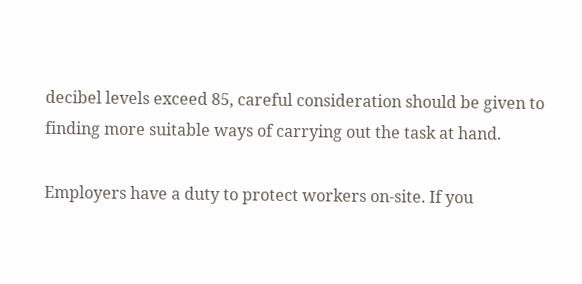decibel levels exceed 85, careful consideration should be given to finding more suitable ways of carrying out the task at hand.

Employers have a duty to protect workers on-site. If you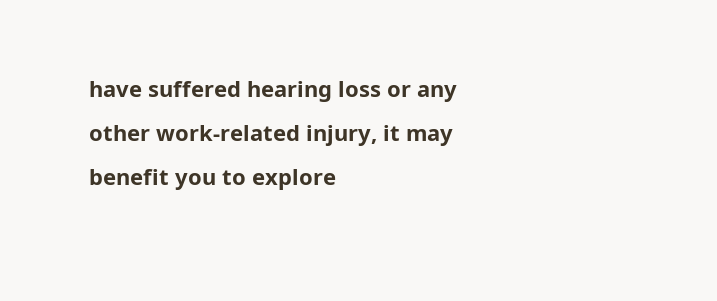have suffered hearing loss or any other work-related injury, it may benefit you to explore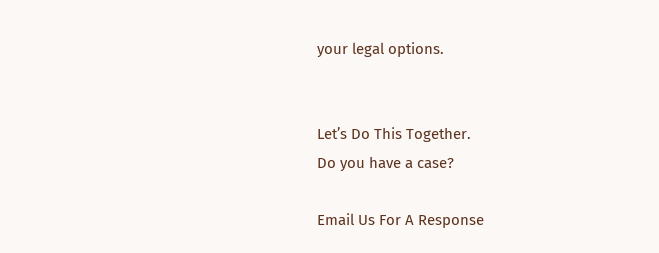your legal options.


Let’s Do This Together.
Do you have a case?

Email Us For A Response